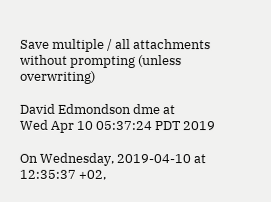Save multiple / all attachments without prompting (unless overwriting)

David Edmondson dme at
Wed Apr 10 05:37:24 PDT 2019

On Wednesday, 2019-04-10 at 12:35:37 +02,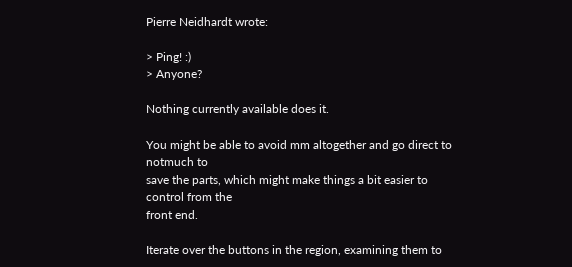Pierre Neidhardt wrote:

> Ping! :)
> Anyone?

Nothing currently available does it.

You might be able to avoid mm altogether and go direct to notmuch to
save the parts, which might make things a bit easier to control from the
front end.

Iterate over the buttons in the region, examining them to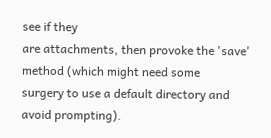see if they
are attachments, then provoke the 'save' method (which might need some
surgery to use a default directory and avoid prompting).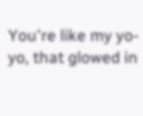You're like my yo-yo, that glowed in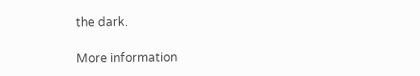the dark.

More information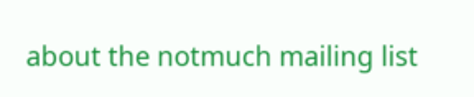about the notmuch mailing list